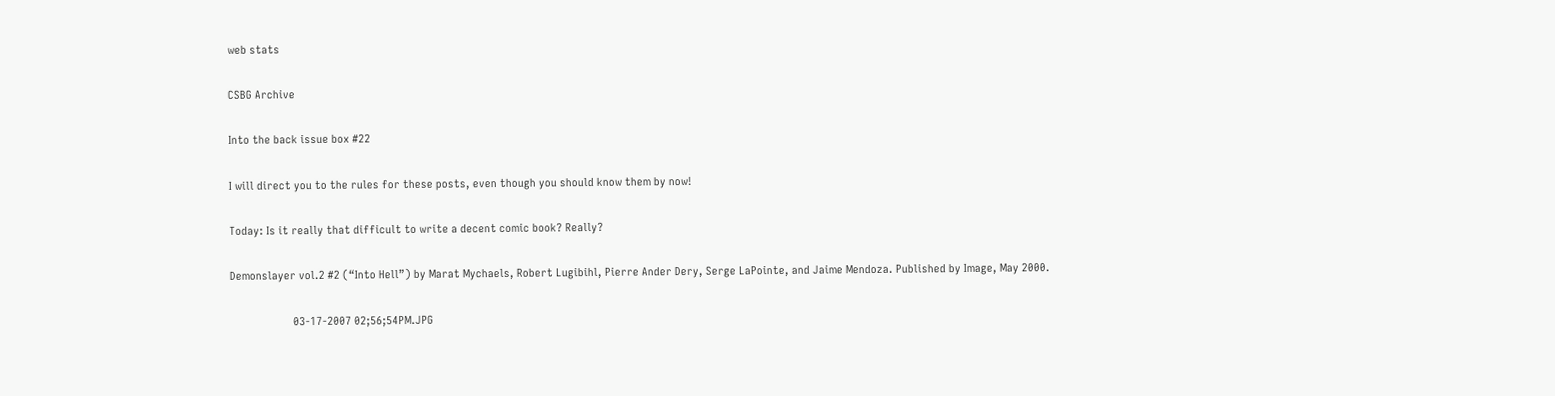web stats

CSBG Archive

Into the back issue box #22

I will direct you to the rules for these posts, even though you should know them by now!

Today: Is it really that difficult to write a decent comic book? Really?

Demonslayer vol.2 #2 (“Into Hell”) by Marat Mychaels, Robert Lugibihl, Pierre Ander Dery, Serge LaPointe, and Jaime Mendoza. Published by Image, May 2000.

                     03-17-2007 02;56;54PM.JPG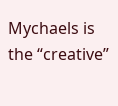Mychaels is the “creative”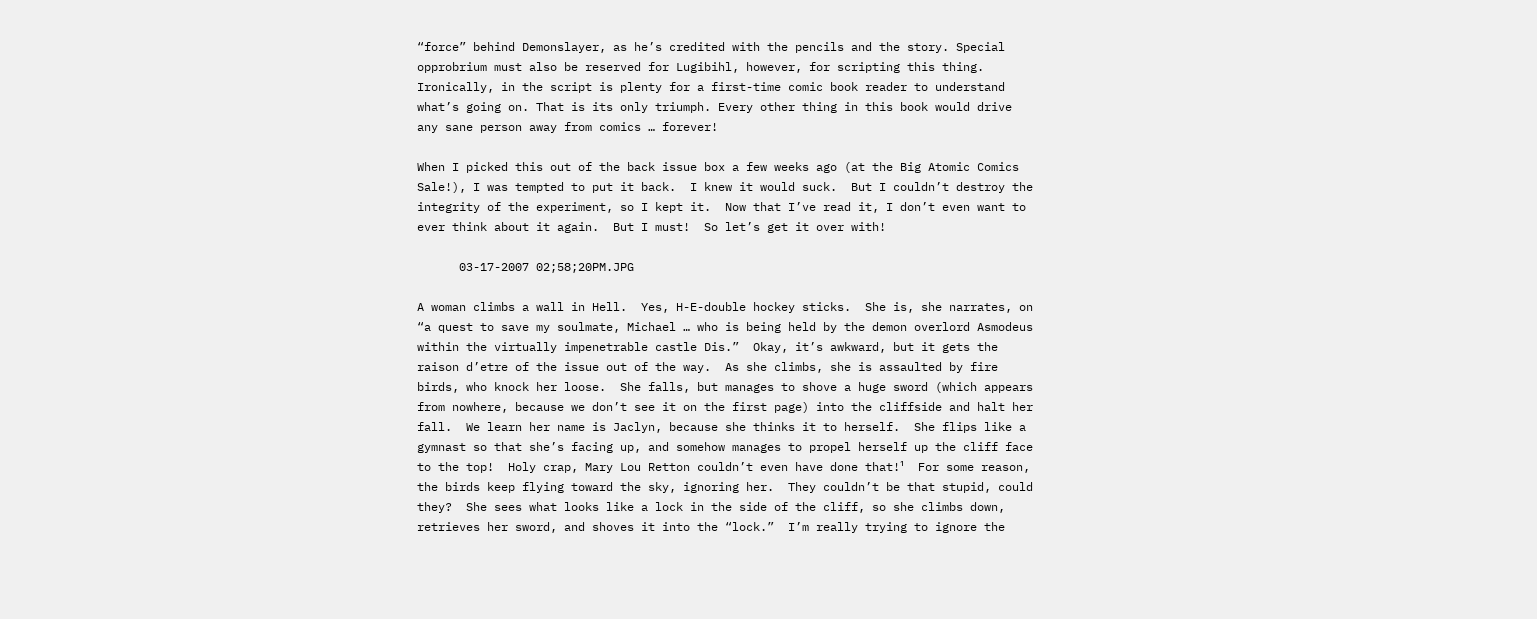“force” behind Demonslayer, as he’s credited with the pencils and the story. Special opprobrium must also be reserved for Lugibihl, however, for scripting this thing. Ironically, in the script is plenty for a first-time comic book reader to understand what’s going on. That is its only triumph. Every other thing in this book would drive any sane person away from comics … forever!

When I picked this out of the back issue box a few weeks ago (at the Big Atomic Comics Sale!), I was tempted to put it back.  I knew it would suck.  But I couldn’t destroy the integrity of the experiment, so I kept it.  Now that I’ve read it, I don’t even want to ever think about it again.  But I must!  So let’s get it over with!

      03-17-2007 02;58;20PM.JPG

A woman climbs a wall in Hell.  Yes, H-E-double hockey sticks.  She is, she narrates, on “a quest to save my soulmate, Michael … who is being held by the demon overlord Asmodeus within the virtually impenetrable castle Dis.”  Okay, it’s awkward, but it gets the raison d’etre of the issue out of the way.  As she climbs, she is assaulted by fire birds, who knock her loose.  She falls, but manages to shove a huge sword (which appears from nowhere, because we don’t see it on the first page) into the cliffside and halt her fall.  We learn her name is Jaclyn, because she thinks it to herself.  She flips like a gymnast so that she’s facing up, and somehow manages to propel herself up the cliff face to the top!  Holy crap, Mary Lou Retton couldn’t even have done that!¹  For some reason, the birds keep flying toward the sky, ignoring her.  They couldn’t be that stupid, could they?  She sees what looks like a lock in the side of the cliff, so she climbs down, retrieves her sword, and shoves it into the “lock.”  I’m really trying to ignore the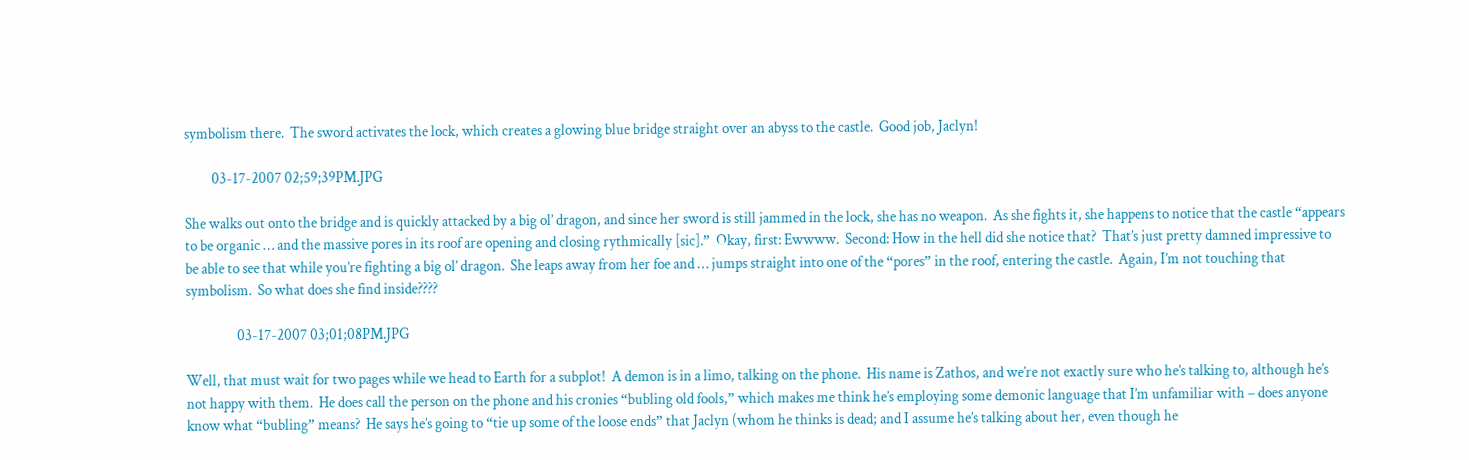symbolism there.  The sword activates the lock, which creates a glowing blue bridge straight over an abyss to the castle.  Good job, Jaclyn!

         03-17-2007 02;59;39PM.JPG

She walks out onto the bridge and is quickly attacked by a big ol’ dragon, and since her sword is still jammed in the lock, she has no weapon.  As she fights it, she happens to notice that the castle “appears to be organic … and the massive pores in its roof are opening and closing rythmically [sic].”  Okay, first: Ewwww.  Second: How in the hell did she notice that?  That’s just pretty damned impressive to be able to see that while you’re fighting a big ol’ dragon.  She leaps away from her foe and … jumps straight into one of the “pores” in the roof, entering the castle.  Again, I’m not touching that symbolism.  So what does she find inside????

                 03-17-2007 03;01;08PM.JPG

Well, that must wait for two pages while we head to Earth for a subplot!  A demon is in a limo, talking on the phone.  His name is Zathos, and we’re not exactly sure who he’s talking to, although he’s not happy with them.  He does call the person on the phone and his cronies “bubling old fools,” which makes me think he’s employing some demonic language that I’m unfamiliar with – does anyone know what “bubling” means?  He says he’s going to “tie up some of the loose ends” that Jaclyn (whom he thinks is dead; and I assume he’s talking about her, even though he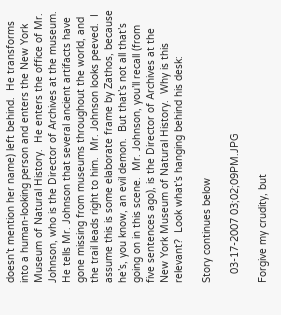doesn’t mention her name) left behind.  He transforms into a human-looking person and enters the New York Museum of Natural History.  He enters the office of Mr. Johnson, who is the Director of Archives at the museum.  He tells Mr. Johnson that several ancient artifacts have gone missing from museums throughout the world, and the trail leads right to him.  Mr. Johnson looks peeved.  I assume this is some elaborate frame by Zathos, because he’s, you know, an evil demon.  But that’s not all that’s going on in this scene.  Mr. Johnson, you’ll recall (from five sentences ago), is the Director of Archives at the New York Museum of Natural History.  Why is this relevant?  Look what’s hanging behind his desk:

Story continues below

   03-17-2007 03;02;09PM.JPG

Forgive my crudity, but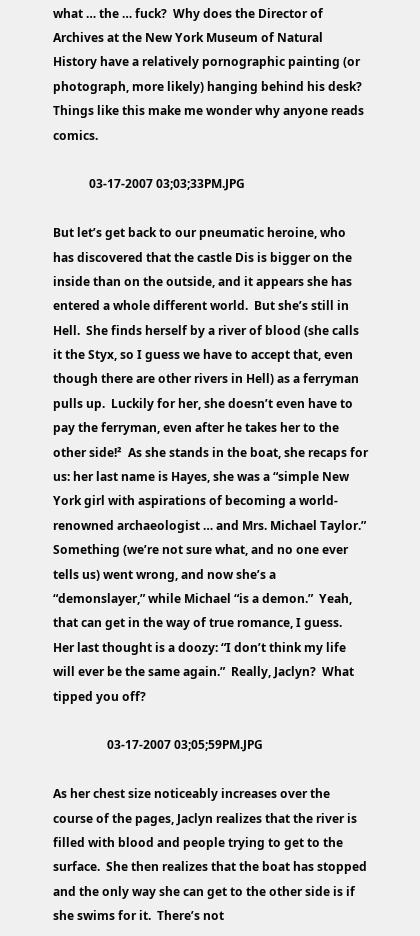what … the … fuck?  Why does the Director of Archives at the New York Museum of Natural History have a relatively pornographic painting (or photograph, more likely) hanging behind his desk?  Things like this make me wonder why anyone reads comics.

            03-17-2007 03;03;33PM.JPG

But let’s get back to our pneumatic heroine, who has discovered that the castle Dis is bigger on the inside than on the outside, and it appears she has entered a whole different world.  But she’s still in Hell.  She finds herself by a river of blood (she calls it the Styx, so I guess we have to accept that, even though there are other rivers in Hell) as a ferryman pulls up.  Luckily for her, she doesn’t even have to pay the ferryman, even after he takes her to the other side!²  As she stands in the boat, she recaps for us: her last name is Hayes, she was a “simple New York girl with aspirations of becoming a world-renowned archaeologist … and Mrs. Michael Taylor.”  Something (we’re not sure what, and no one ever tells us) went wrong, and now she’s a “demonslayer,” while Michael “is a demon.”  Yeah, that can get in the way of true romance, I guess.  Her last thought is a doozy: “I don’t think my life will ever be the same again.”  Really, Jaclyn?  What tipped you off?

                  03-17-2007 03;05;59PM.JPG

As her chest size noticeably increases over the course of the pages, Jaclyn realizes that the river is filled with blood and people trying to get to the surface.  She then realizes that the boat has stopped and the only way she can get to the other side is if she swims for it.  There’s not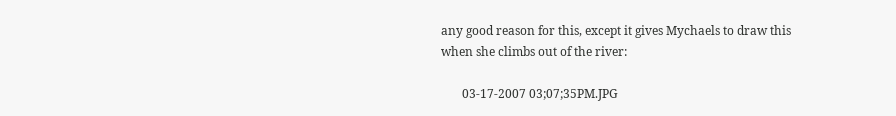any good reason for this, except it gives Mychaels to draw this when she climbs out of the river:

       03-17-2007 03;07;35PM.JPG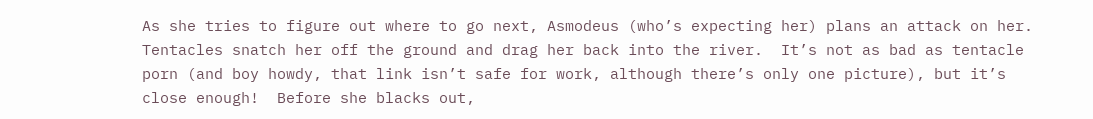As she tries to figure out where to go next, Asmodeus (who’s expecting her) plans an attack on her.  Tentacles snatch her off the ground and drag her back into the river.  It’s not as bad as tentacle porn (and boy howdy, that link isn’t safe for work, although there’s only one picture), but it’s close enough!  Before she blacks out,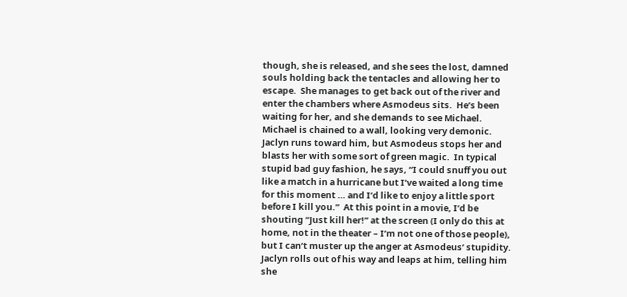though, she is released, and she sees the lost, damned souls holding back the tentacles and allowing her to escape.  She manages to get back out of the river and enter the chambers where Asmodeus sits.  He’s been waiting for her, and she demands to see Michael.  Michael is chained to a wall, looking very demonic.  Jaclyn runs toward him, but Asmodeus stops her and blasts her with some sort of green magic.  In typical stupid bad guy fashion, he says, “I could snuff you out like a match in a hurricane but I’ve waited a long time for this moment … and I’d like to enjoy a little sport before I kill you.”  At this point in a movie, I’d be shouting “Just kill her!” at the screen (I only do this at home, not in the theater – I’m not one of those people), but I can’t muster up the anger at Asmodeus’ stupidity.  Jaclyn rolls out of his way and leaps at him, telling him she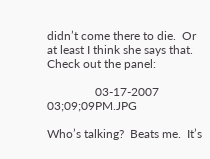didn’t come there to die.  Or at least I think she says that.  Check out the panel:

                03-17-2007 03;09;09PM.JPG

Who’s talking?  Beats me.  It’s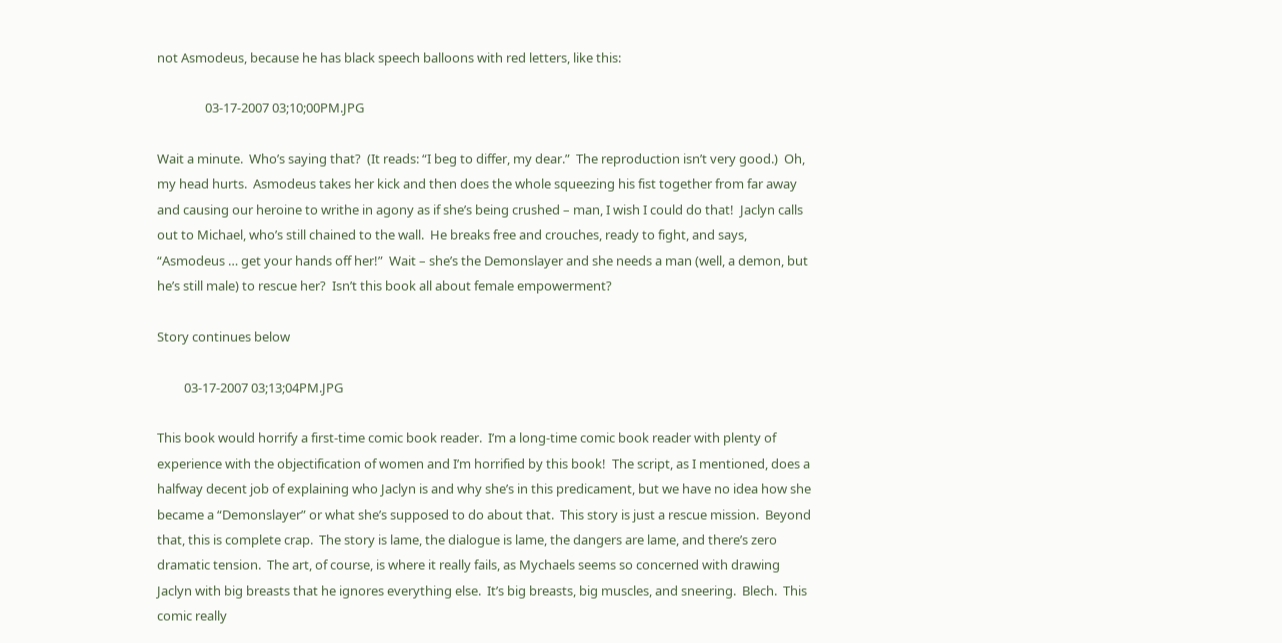not Asmodeus, because he has black speech balloons with red letters, like this:

                03-17-2007 03;10;00PM.JPG

Wait a minute.  Who’s saying that?  (It reads: “I beg to differ, my dear.”  The reproduction isn’t very good.)  Oh, my head hurts.  Asmodeus takes her kick and then does the whole squeezing his fist together from far away and causing our heroine to writhe in agony as if she’s being crushed – man, I wish I could do that!  Jaclyn calls out to Michael, who’s still chained to the wall.  He breaks free and crouches, ready to fight, and says, “Asmodeus … get your hands off her!”  Wait – she’s the Demonslayer and she needs a man (well, a demon, but he’s still male) to rescue her?  Isn’t this book all about female empowerment?

Story continues below

         03-17-2007 03;13;04PM.JPG

This book would horrify a first-time comic book reader.  I’m a long-time comic book reader with plenty of experience with the objectification of women and I’m horrified by this book!  The script, as I mentioned, does a halfway decent job of explaining who Jaclyn is and why she’s in this predicament, but we have no idea how she became a “Demonslayer” or what she’s supposed to do about that.  This story is just a rescue mission.  Beyond that, this is complete crap.  The story is lame, the dialogue is lame, the dangers are lame, and there’s zero dramatic tension.  The art, of course, is where it really fails, as Mychaels seems so concerned with drawing Jaclyn with big breasts that he ignores everything else.  It’s big breasts, big muscles, and sneering.  Blech.  This comic really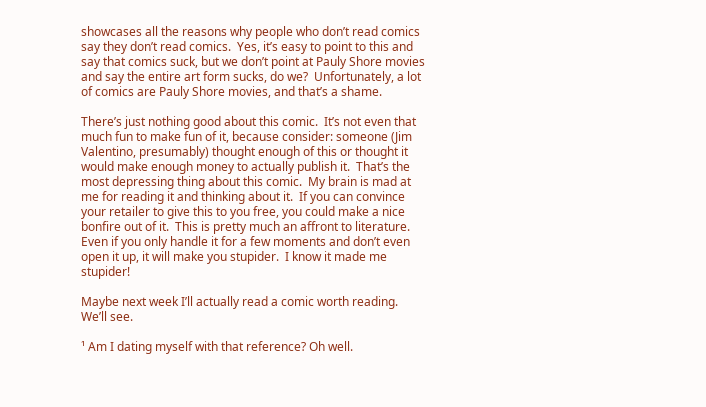showcases all the reasons why people who don’t read comics say they don’t read comics.  Yes, it’s easy to point to this and say that comics suck, but we don’t point at Pauly Shore movies and say the entire art form sucks, do we?  Unfortunately, a lot of comics are Pauly Shore movies, and that’s a shame.

There’s just nothing good about this comic.  It’s not even that much fun to make fun of it, because consider: someone (Jim Valentino, presumably) thought enough of this or thought it would make enough money to actually publish it.  That’s the most depressing thing about this comic.  My brain is mad at me for reading it and thinking about it.  If you can convince your retailer to give this to you free, you could make a nice bonfire out of it.  This is pretty much an affront to literature.  Even if you only handle it for a few moments and don’t even open it up, it will make you stupider.  I know it made me stupider!

Maybe next week I’ll actually read a comic worth reading.  We’ll see.

¹ Am I dating myself with that reference? Oh well.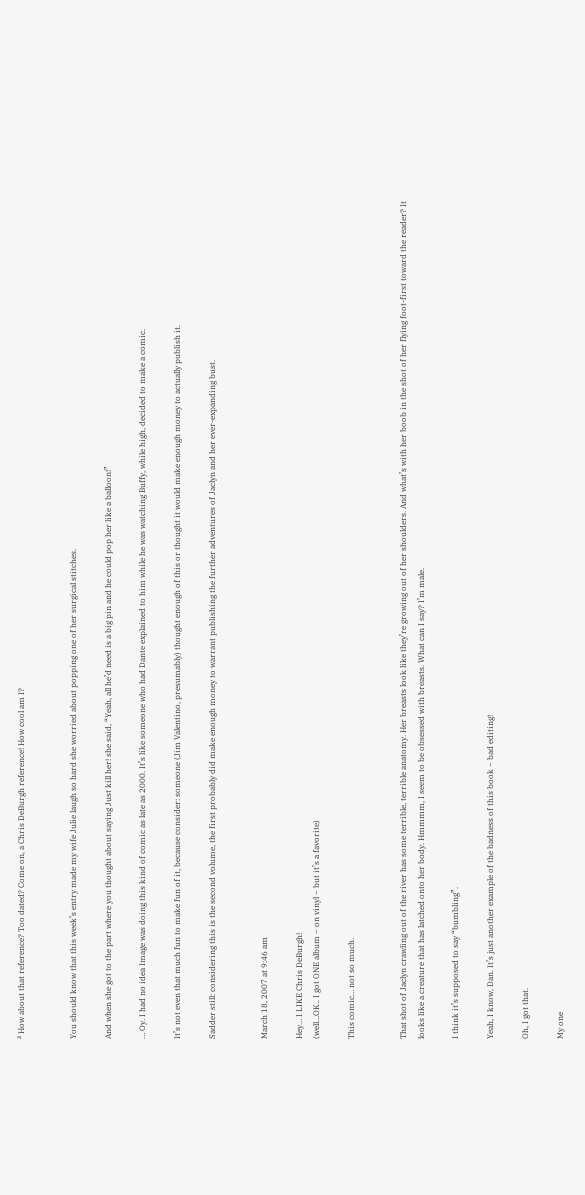² How about that reference? Too dated? Come on, a Chris DeBurgh reference! How cool am I?


You should know that this week’s entry made my wife Julie laugh so hard she worried about popping one of her surgical stitches.

And when she got to the part where you thought about saying Just kill her! she said, “Yeah, all he’d need is a big pin and he could pop her like a balloon!”

… Oy. I had no idea Image was doing this kind of comic as late as 2000. It’s like someone who had Dante explained to him while he was watching Buffy, while high, decided to make a comic.

It’s not even that much fun to make fun of it, because consider: someone (Jim Valentino, presumably) thought enough of this or thought it would make enough money to actually publish it.

Sadder still: considering this is the second volume, the first probably did make enough money to warrant publishing the further adventures of Jaclyn and her ever-expanding bust.


March 18, 2007 at 9:46 am

Hey… I LIKE Chris DeBurgh!
(well…OK.. I got ONE album – on vinyl – but it’s a favorite)

This comic… not so much.


That shot of Jaclyn crawling out of the river has some terrible, terrible anatomy. Her breasts look like they’re growing out of her shoulders. And what’s with her boob in the shot of her flying foot-first toward the reader? It looks like a creature that has latched onto her body. Hmmmm, I seem to be obsessed with breasts. What can I say? I’m male.

I think it’s supposed to say “bumbling”.

Yeah, I know, Dan. It’s just another example of the badness of this book – bad editing!

Oh, I got that.

My one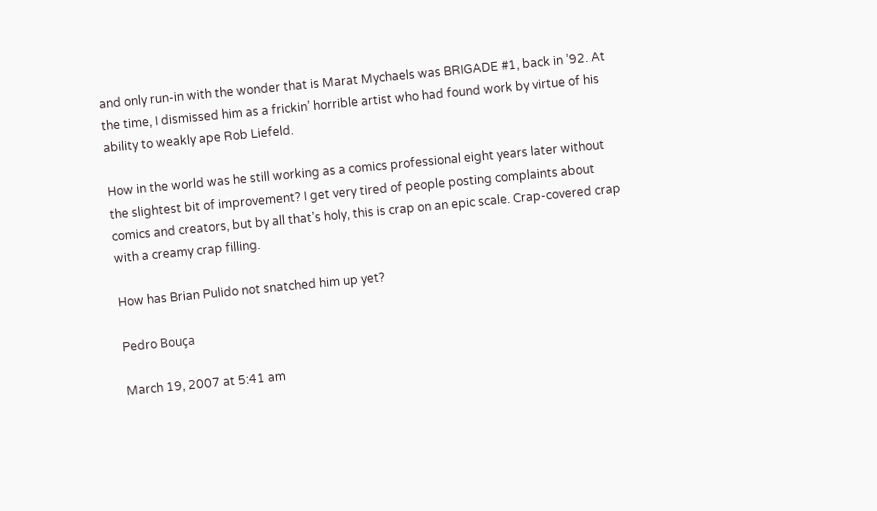and only run-in with the wonder that is Marat Mychaels was BRIGADE #1, back in ’92. At the time, I dismissed him as a frickin’ horrible artist who had found work by virtue of his ability to weakly ape Rob Liefeld.

How in the world was he still working as a comics professional eight years later without the slightest bit of improvement? I get very tired of people posting complaints about comics and creators, but by all that’s holy, this is crap on an epic scale. Crap-covered crap with a creamy crap filling.

How has Brian Pulido not snatched him up yet?

Pedro Bouça

March 19, 2007 at 5:41 am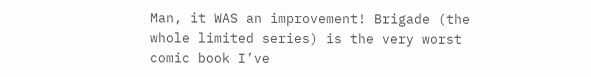Man, it WAS an improvement! Brigade (the whole limited series) is the very worst comic book I’ve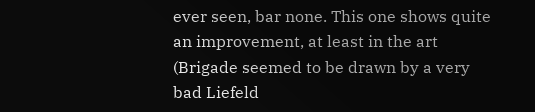ever seen, bar none. This one shows quite an improvement, at least in the art (Brigade seemed to be drawn by a very bad Liefeld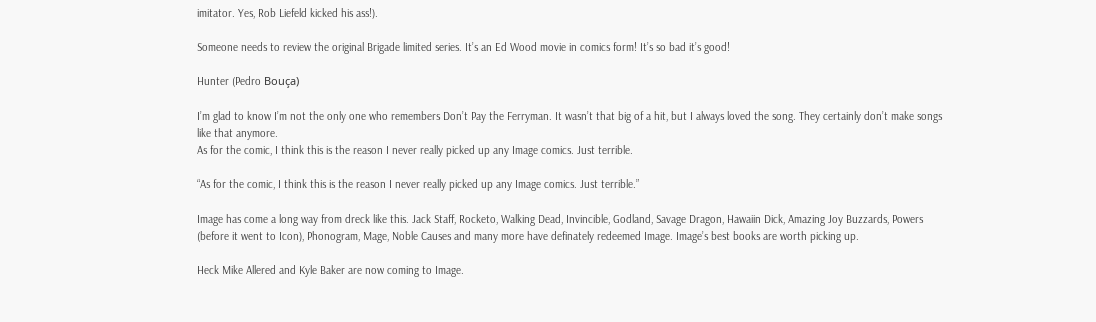imitator. Yes, Rob Liefeld kicked his ass!).

Someone needs to review the original Brigade limited series. It’s an Ed Wood movie in comics form! It’s so bad it’s good!

Hunter (Pedro Bouça)

I’m glad to know I’m not the only one who remembers Don’t Pay the Ferryman. It wasn’t that big of a hit, but I always loved the song. They certainly don’t make songs like that anymore.
As for the comic, I think this is the reason I never really picked up any Image comics. Just terrible.

“As for the comic, I think this is the reason I never really picked up any Image comics. Just terrible.”

Image has come a long way from dreck like this. Jack Staff, Rocketo, Walking Dead, Invincible, Godland, Savage Dragon, Hawaiin Dick, Amazing Joy Buzzards, Powers (before it went to Icon), Phonogram, Mage, Noble Causes and many more have definately redeemed Image. Image’s best books are worth picking up.

Heck Mike Allered and Kyle Baker are now coming to Image.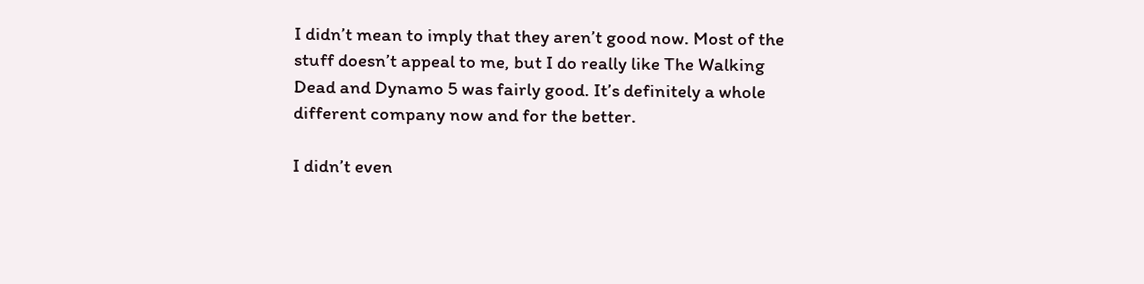I didn’t mean to imply that they aren’t good now. Most of the stuff doesn’t appeal to me, but I do really like The Walking Dead and Dynamo 5 was fairly good. It’s definitely a whole different company now and for the better.

I didn’t even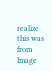realize this was from Image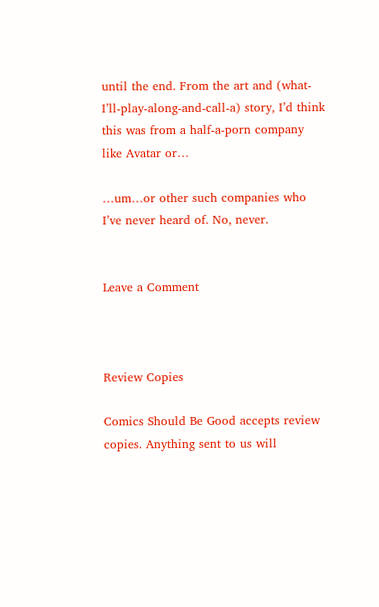until the end. From the art and (what-I’ll-play-along-and-call-a) story, I’d think this was from a half-a-porn company like Avatar or…

…um…or other such companies who I’ve never heard of. No, never.


Leave a Comment



Review Copies

Comics Should Be Good accepts review copies. Anything sent to us will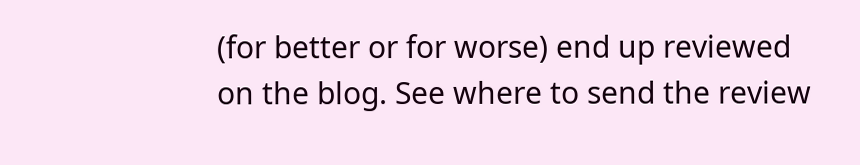(for better or for worse) end up reviewed on the blog. See where to send the review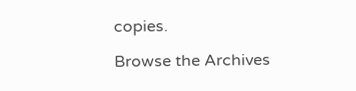copies.

Browse the Archives